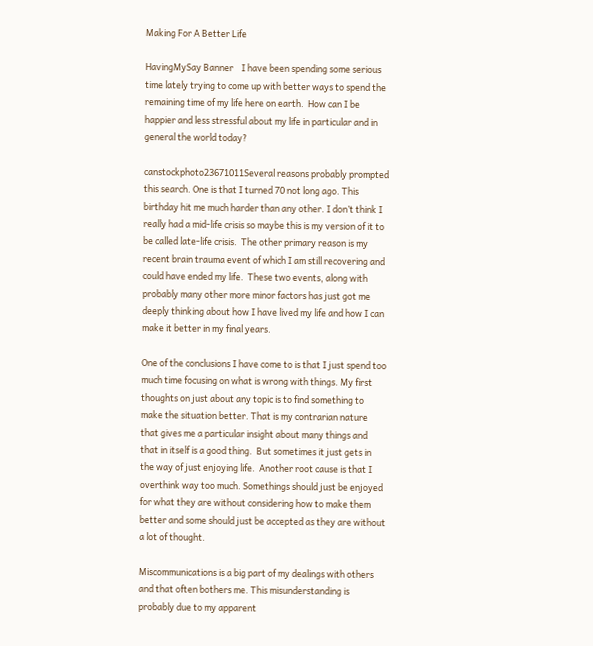Making For A Better Life

HavingMySay Banner    I have been spending some serious time lately trying to come up with better ways to spend the remaining time of my life here on earth.  How can I be happier and less stressful about my life in particular and in general the world today?

canstockphoto23671011Several reasons probably prompted this search. One is that I turned 70 not long ago. This birthday hit me much harder than any other. I don’t think I really had a mid-life crisis so maybe this is my version of it to be called late-life crisis.  The other primary reason is my recent brain trauma event of which I am still recovering and could have ended my life.  These two events, along with probably many other more minor factors has just got me deeply thinking about how I have lived my life and how I can make it better in my final years.

One of the conclusions I have come to is that I just spend too much time focusing on what is wrong with things. My first thoughts on just about any topic is to find something to make the situation better. That is my contrarian nature that gives me a particular insight about many things and that in itself is a good thing.  But sometimes it just gets in the way of just enjoying life.  Another root cause is that I overthink way too much. Somethings should just be enjoyed for what they are without considering how to make them better and some should just be accepted as they are without a lot of thought.

Miscommunications is a big part of my dealings with others and that often bothers me. This misunderstanding is probably due to my apparent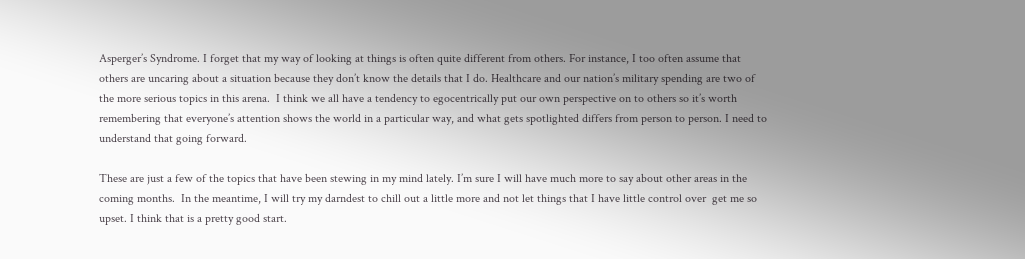Asperger’s Syndrome. I forget that my way of looking at things is often quite different from others. For instance, I too often assume that others are uncaring about a situation because they don’t know the details that I do. Healthcare and our nation’s military spending are two of the more serious topics in this arena.  I think we all have a tendency to egocentrically put our own perspective on to others so it’s worth remembering that everyone’s attention shows the world in a particular way, and what gets spotlighted differs from person to person. I need to understand that going forward.

These are just a few of the topics that have been stewing in my mind lately. I’m sure I will have much more to say about other areas in the coming months.  In the meantime, I will try my darndest to chill out a little more and not let things that I have little control over  get me so upset. I think that is a pretty good start.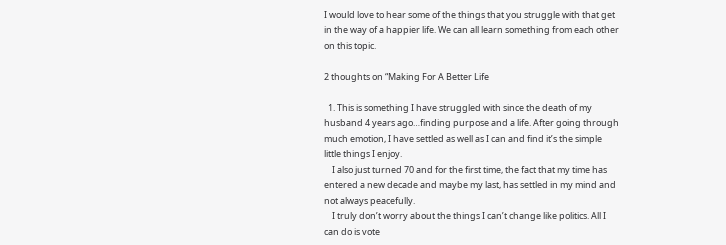I would love to hear some of the things that you struggle with that get in the way of a happier life. We can all learn something from each other on this topic.

2 thoughts on “Making For A Better Life

  1. This is something I have struggled with since the death of my husband 4 years ago…finding purpose and a life. After going through much emotion, I have settled as well as I can and find it’s the simple little things I enjoy.
    I also just turned 70 and for the first time, the fact that my time has entered a new decade and maybe my last, has settled in my mind and not always peacefully.
    I truly don’t worry about the things I can’t change like politics. All I can do is vote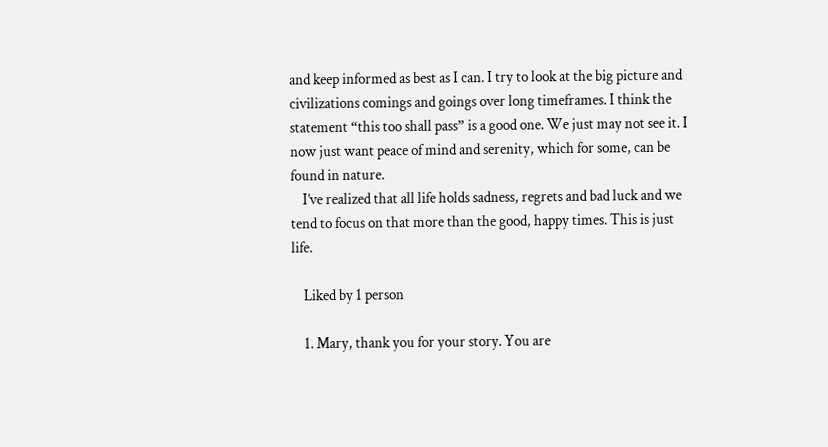and keep informed as best as I can. I try to look at the big picture and civilizations comings and goings over long timeframes. I think the statement “this too shall pass” is a good one. We just may not see it. I now just want peace of mind and serenity, which for some, can be found in nature.
    I’ve realized that all life holds sadness, regrets and bad luck and we tend to focus on that more than the good, happy times. This is just life.

    Liked by 1 person

    1. Mary, thank you for your story. You are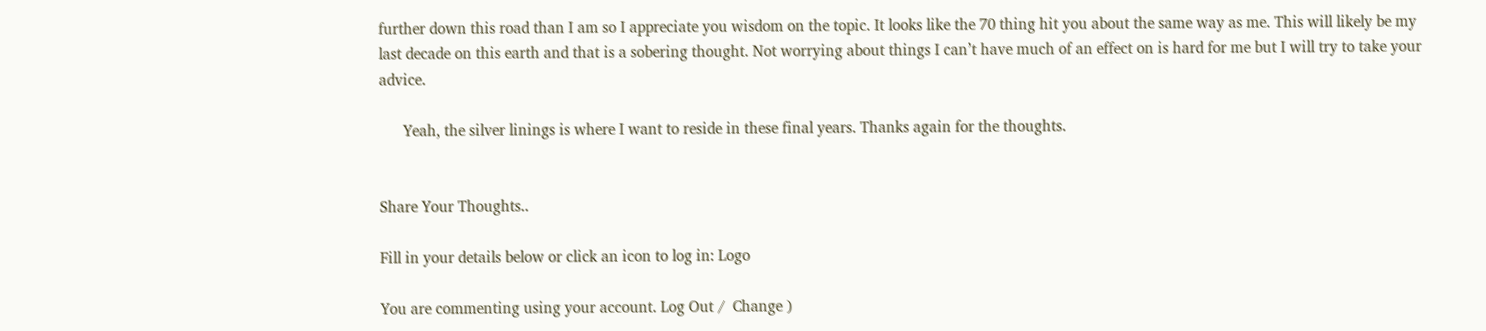further down this road than I am so I appreciate you wisdom on the topic. It looks like the 70 thing hit you about the same way as me. This will likely be my last decade on this earth and that is a sobering thought. Not worrying about things I can’t have much of an effect on is hard for me but I will try to take your advice.

      Yeah, the silver linings is where I want to reside in these final years. Thanks again for the thoughts.


Share Your Thoughts..

Fill in your details below or click an icon to log in: Logo

You are commenting using your account. Log Out /  Change )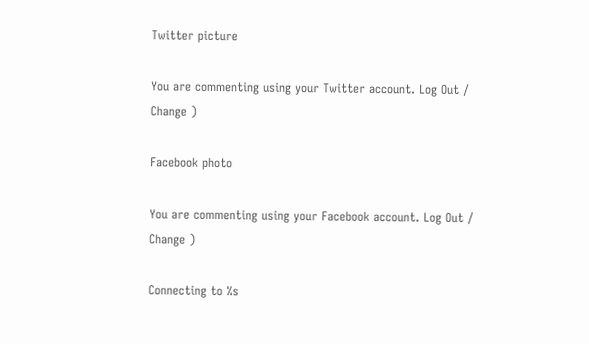Twitter picture

You are commenting using your Twitter account. Log Out /  Change )

Facebook photo

You are commenting using your Facebook account. Log Out /  Change )

Connecting to %s